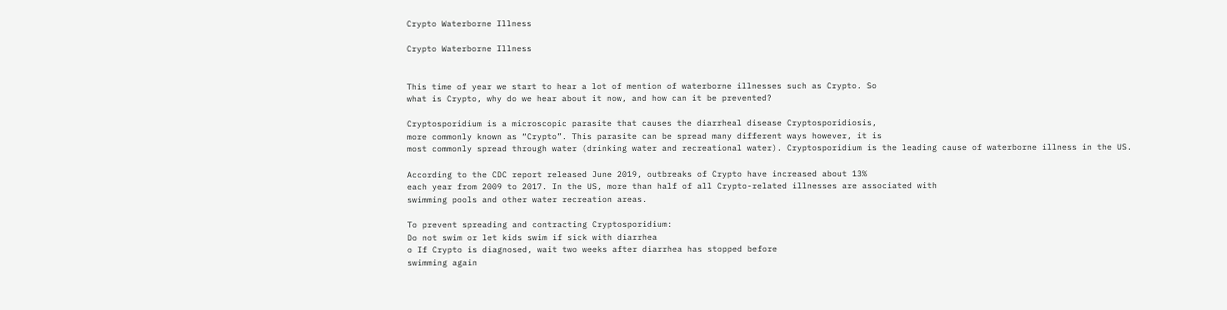Crypto Waterborne Illness

Crypto Waterborne Illness


This time of year we start to hear a lot of mention of waterborne illnesses such as Crypto. So
what is Crypto, why do we hear about it now, and how can it be prevented?

Cryptosporidium is a microscopic parasite that causes the diarrheal disease Cryptosporidiosis,
more commonly known as “Crypto”. This parasite can be spread many different ways however, it is
most commonly spread through water (drinking water and recreational water). Cryptosporidium is the leading cause of waterborne illness in the US.

According to the CDC report released June 2019, outbreaks of Crypto have increased about 13%
each year from 2009 to 2017. In the US, more than half of all Crypto-related illnesses are associated with
swimming pools and other water recreation areas.

To prevent spreading and contracting Cryptosporidium:
Do not swim or let kids swim if sick with diarrhea
o If Crypto is diagnosed, wait two weeks after diarrhea has stopped before
swimming again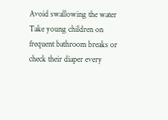Avoid swallowing the water
Take young children on frequent bathroom breaks or check their diaper every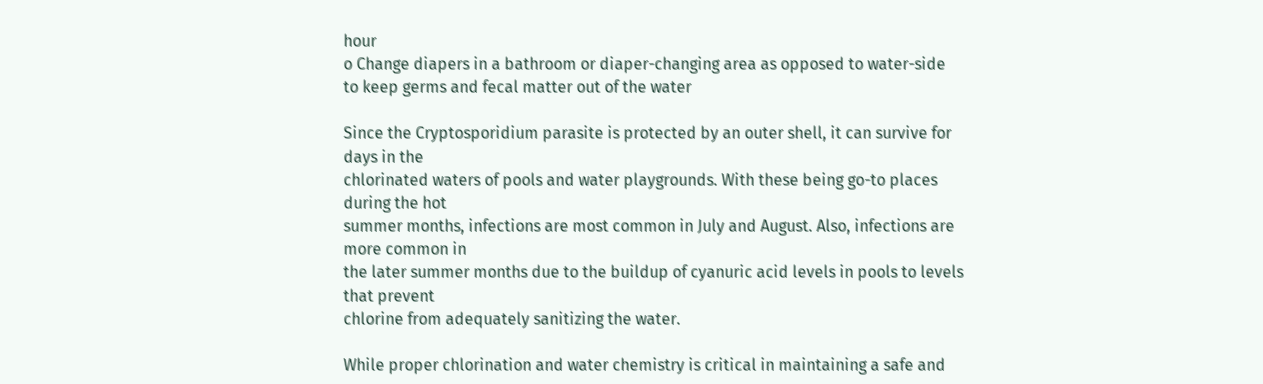hour
o Change diapers in a bathroom or diaper-changing area as opposed to water-side
to keep germs and fecal matter out of the water

Since the Cryptosporidium parasite is protected by an outer shell, it can survive for days in the
chlorinated waters of pools and water playgrounds. With these being go-to places during the hot
summer months, infections are most common in July and August. Also, infections are more common in
the later summer months due to the buildup of cyanuric acid levels in pools to levels that prevent
chlorine from adequately sanitizing the water.

While proper chlorination and water chemistry is critical in maintaining a safe and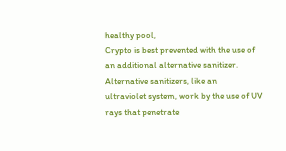healthy pool,
Crypto is best prevented with the use of an additional alternative sanitizer. Alternative sanitizers, like an
ultraviolet system, work by the use of UV rays that penetrate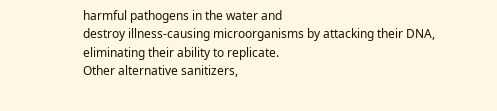harmful pathogens in the water and
destroy illness-causing microorganisms by attacking their DNA, eliminating their ability to replicate.
Other alternative sanitizers,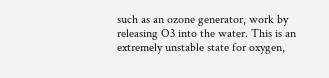such as an ozone generator, work by releasing O3 into the water. This is an
extremely unstable state for oxygen,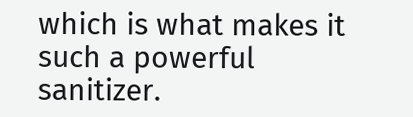which is what makes it such a powerful sanitizer.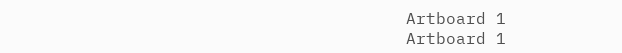Artboard 1
Artboard 1